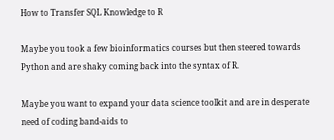How to Transfer SQL Knowledge to R

Maybe you took a few bioinformatics courses but then steered towards Python and are shaky coming back into the syntax of R.

Maybe you want to expand your data science toolkit and are in desperate need of coding band-aids to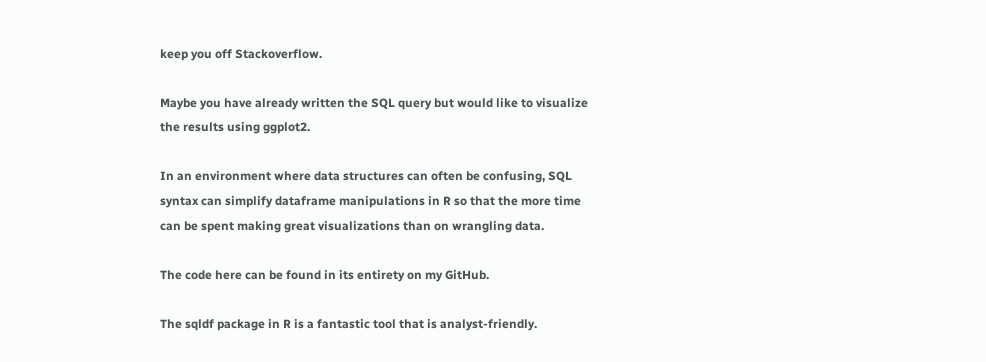keep you off Stackoverflow.

Maybe you have already written the SQL query but would like to visualize the results using ggplot2.

In an environment where data structures can often be confusing, SQL syntax can simplify dataframe manipulations in R so that the more time can be spent making great visualizations than on wrangling data.

The code here can be found in its entirety on my GitHub.

The sqldf package in R is a fantastic tool that is analyst-friendly.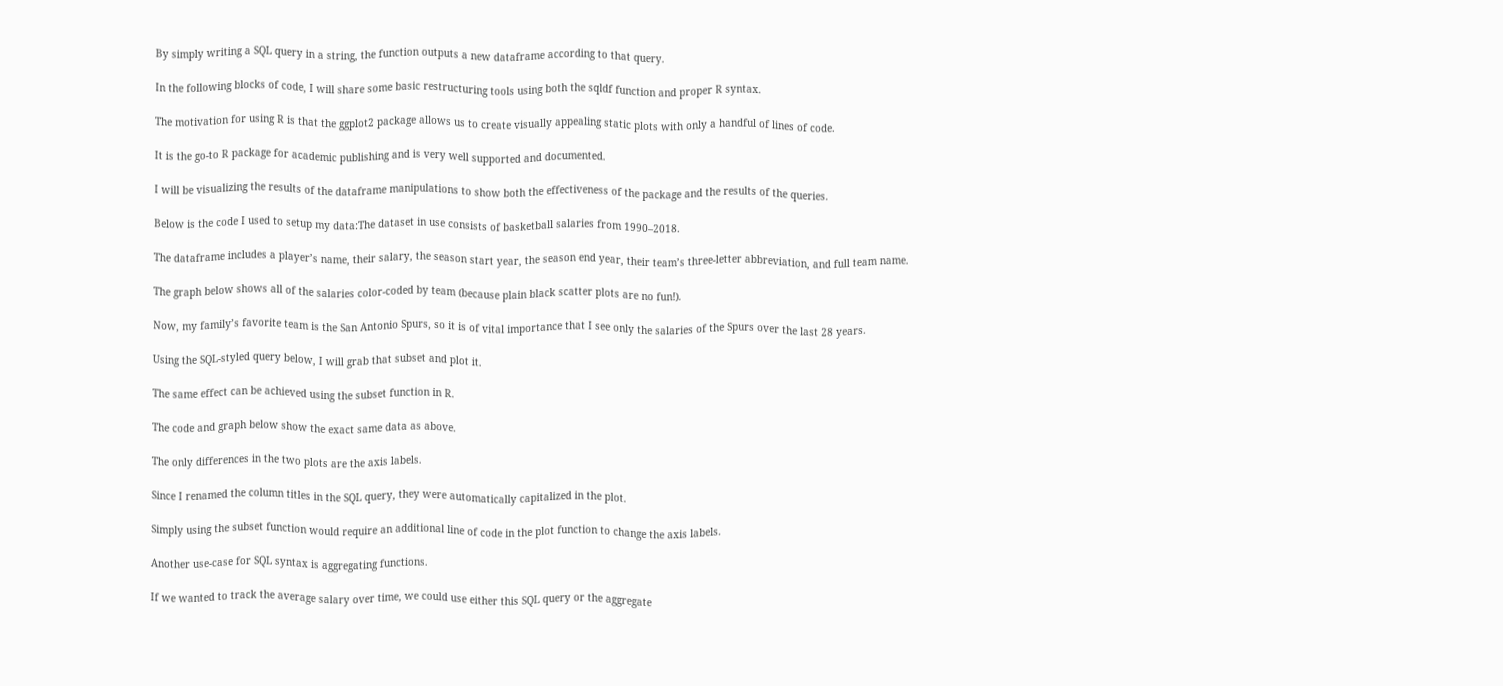By simply writing a SQL query in a string, the function outputs a new dataframe according to that query.

In the following blocks of code, I will share some basic restructuring tools using both the sqldf function and proper R syntax.

The motivation for using R is that the ggplot2 package allows us to create visually appealing static plots with only a handful of lines of code.

It is the go-to R package for academic publishing and is very well supported and documented.

I will be visualizing the results of the dataframe manipulations to show both the effectiveness of the package and the results of the queries.

Below is the code I used to setup my data:The dataset in use consists of basketball salaries from 1990–2018.

The dataframe includes a player’s name, their salary, the season start year, the season end year, their team’s three-letter abbreviation, and full team name.

The graph below shows all of the salaries color-coded by team (because plain black scatter plots are no fun!).

Now, my family’s favorite team is the San Antonio Spurs, so it is of vital importance that I see only the salaries of the Spurs over the last 28 years.

Using the SQL-styled query below, I will grab that subset and plot it.

The same effect can be achieved using the subset function in R.

The code and graph below show the exact same data as above.

The only differences in the two plots are the axis labels.

Since I renamed the column titles in the SQL query, they were automatically capitalized in the plot.

Simply using the subset function would require an additional line of code in the plot function to change the axis labels.

Another use-case for SQL syntax is aggregating functions.

If we wanted to track the average salary over time, we could use either this SQL query or the aggregate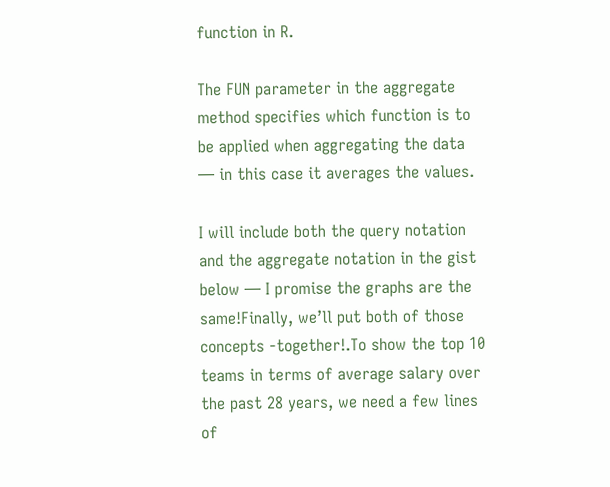function in R.

The FUN parameter in the aggregate method specifies which function is to be applied when aggregating the data — in this case it averages the values.

I will include both the query notation and the aggregate notation in the gist below — I promise the graphs are the same!Finally, we’ll put both of those concepts -together!.To show the top 10 teams in terms of average salary over the past 28 years, we need a few lines of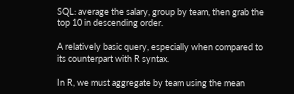SQL: average the salary, group by team, then grab the top 10 in descending order.

A relatively basic query, especially when compared to its counterpart with R syntax.

In R, we must aggregate by team using the mean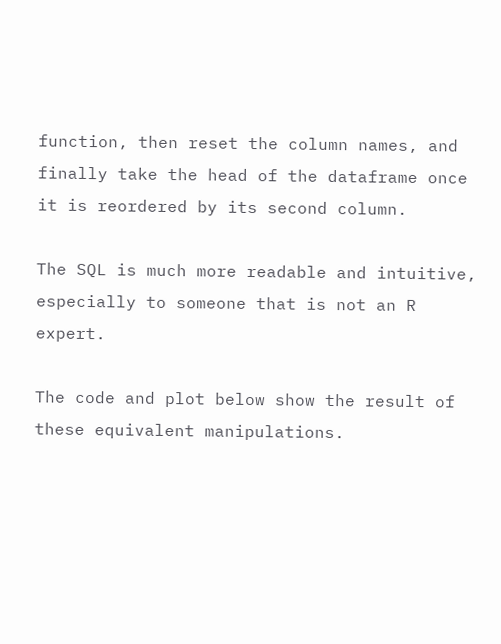function, then reset the column names, and finally take the head of the dataframe once it is reordered by its second column.

The SQL is much more readable and intuitive, especially to someone that is not an R expert.

The code and plot below show the result of these equivalent manipulations.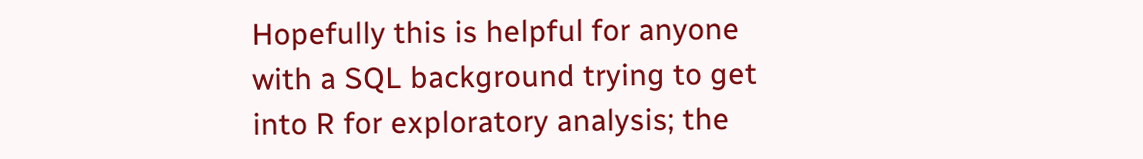Hopefully this is helpful for anyone with a SQL background trying to get into R for exploratory analysis; the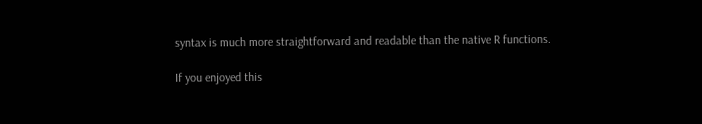syntax is much more straightforward and readable than the native R functions.

If you enjoyed this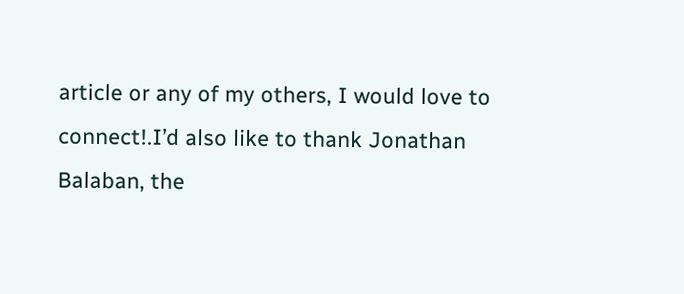article or any of my others, I would love to connect!.I’d also like to thank Jonathan Balaban, the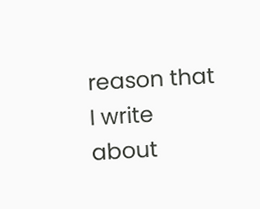reason that I write about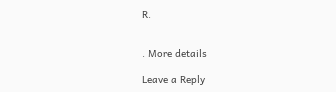R.


. More details

Leave a Reply